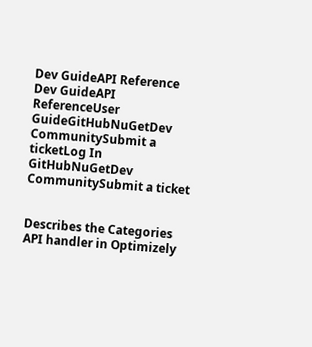Dev GuideAPI Reference
Dev GuideAPI ReferenceUser GuideGitHubNuGetDev CommunitySubmit a ticketLog In
GitHubNuGetDev CommunitySubmit a ticket


Describes the Categories API handler in Optimizely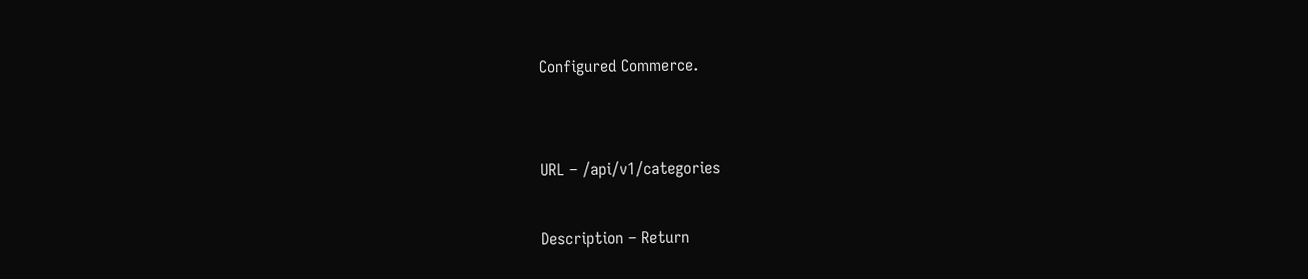Configured Commerce.


URL – /api/v1/categories

Description – Return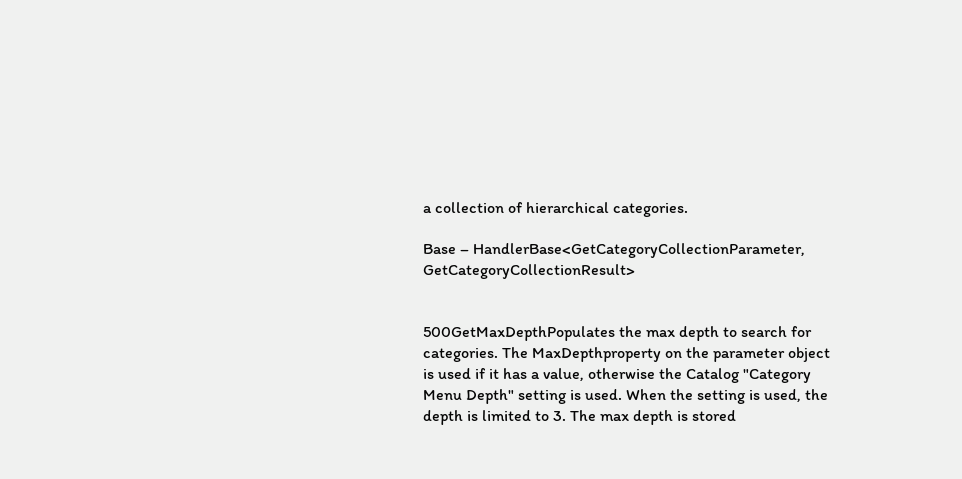a collection of hierarchical categories.

Base – HandlerBase<GetCategoryCollectionParameter, GetCategoryCollectionResult>


500GetMaxDepthPopulates the max depth to search for categories. The MaxDepthproperty on the parameter object is used if it has a value, otherwise the Catalog "Category Menu Depth" setting is used. When the setting is used, the depth is limited to 3. The max depth is stored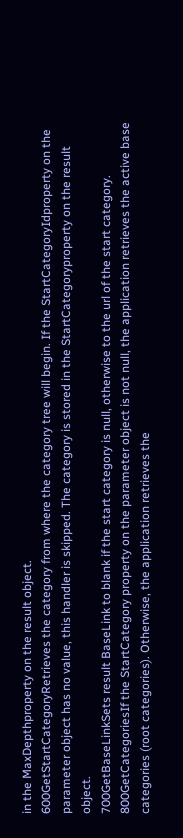in the MaxDepthproperty on the result object.
600GetStartCategoryRetrieves the category from where the category tree will begin. If the StartCategoryIdproperty on the parameter object has no value, this handler is skipped. The category is stored in the StartCategoryproperty on the result object.
700GetBaseLinkSets result BaseLink to blank if the start category is null, otherwise to the url of the start category.
800GetCategoriesIf the StartCategory property on the parameter object is not null, the application retrieves the active base categories (root categories). Otherwise, the application retrieves the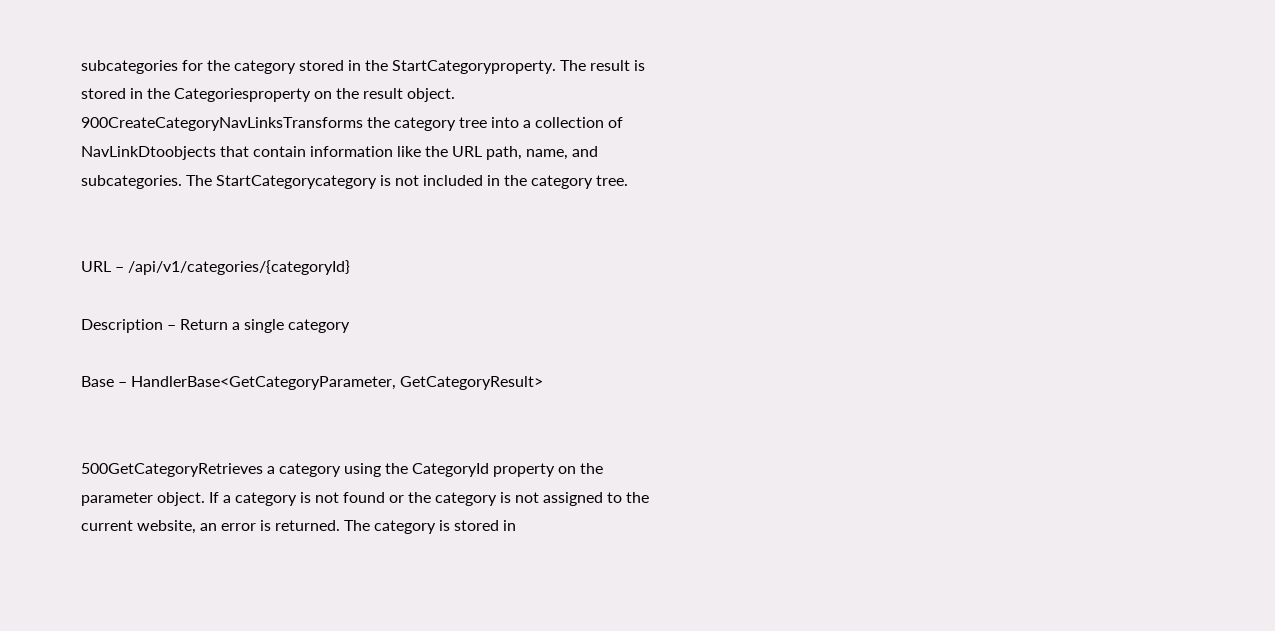subcategories for the category stored in the StartCategoryproperty. The result is stored in the Categoriesproperty on the result object.
900CreateCategoryNavLinksTransforms the category tree into a collection of NavLinkDtoobjects that contain information like the URL path, name, and subcategories. The StartCategorycategory is not included in the category tree.


URL – /api/v1/categories/{categoryId}

Description – Return a single category

Base – HandlerBase<GetCategoryParameter, GetCategoryResult>


500GetCategoryRetrieves a category using the CategoryId property on the parameter object. If a category is not found or the category is not assigned to the current website, an error is returned. The category is stored in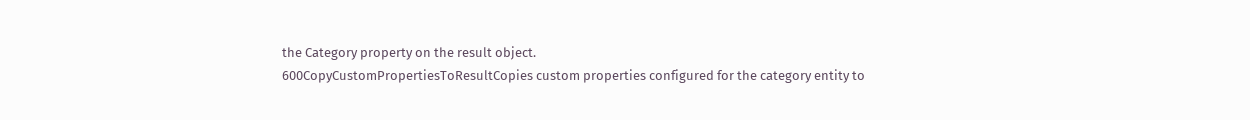the Category property on the result object.
600CopyCustomPropertiesToResultCopies custom properties configured for the category entity to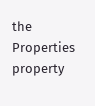the Properties property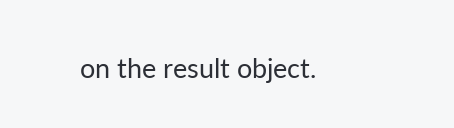on the result object.